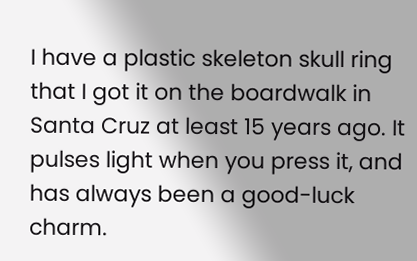I have a plastic skeleton skull ring that I got it on the boardwalk in Santa Cruz at least 15 years ago. It pulses light when you press it, and has always been a good-luck charm.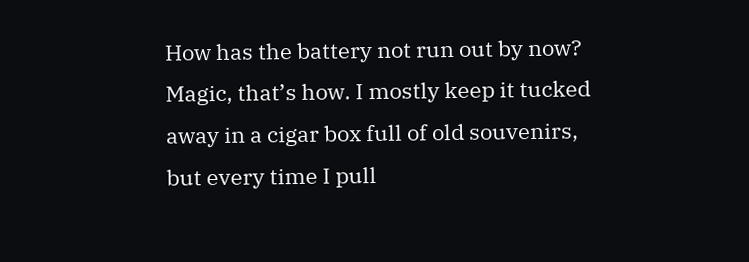How has the battery not run out by now? Magic, that’s how. I mostly keep it tucked away in a cigar box full of old souvenirs, but every time I pull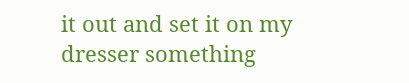it out and set it on my dresser something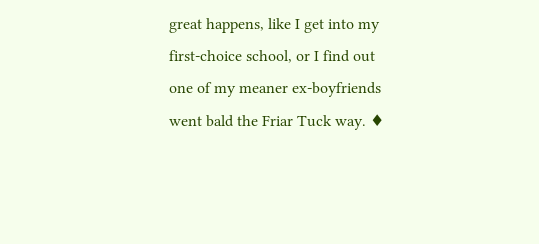great happens, like I get into my first-choice school, or I find out one of my meaner ex-boyfriends went bald the Friar Tuck way. ♦